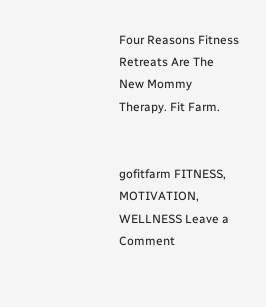Four Reasons Fitness Retreats Are The New Mommy Therapy. Fit Farm.


gofitfarm FITNESS, MOTIVATION, WELLNESS Leave a Comment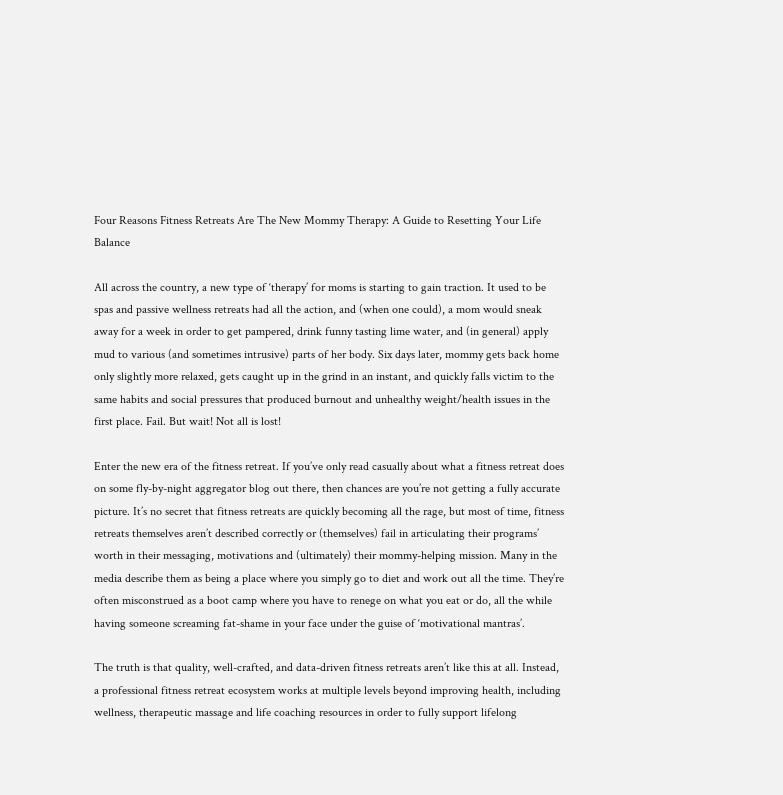Four Reasons Fitness Retreats Are The New Mommy Therapy: A Guide to Resetting Your Life Balance

All across the country, a new type of ‘therapy’ for moms is starting to gain traction. It used to be spas and passive wellness retreats had all the action, and (when one could), a mom would sneak away for a week in order to get pampered, drink funny tasting lime water, and (in general) apply mud to various (and sometimes intrusive) parts of her body. Six days later, mommy gets back home only slightly more relaxed, gets caught up in the grind in an instant, and quickly falls victim to the same habits and social pressures that produced burnout and unhealthy weight/health issues in the first place. Fail. But wait! Not all is lost!

Enter the new era of the fitness retreat. If you’ve only read casually about what a fitness retreat does on some fly-by-night aggregator blog out there, then chances are you’re not getting a fully accurate picture. It’s no secret that fitness retreats are quickly becoming all the rage, but most of time, fitness retreats themselves aren’t described correctly or (themselves) fail in articulating their programs’ worth in their messaging, motivations and (ultimately) their mommy-helping mission. Many in the media describe them as being a place where you simply go to diet and work out all the time. They’re often misconstrued as a boot camp where you have to renege on what you eat or do, all the while having someone screaming fat-shame in your face under the guise of ‘motivational mantras’.

The truth is that quality, well-crafted, and data-driven fitness retreats aren’t like this at all. Instead, a professional fitness retreat ecosystem works at multiple levels beyond improving health, including wellness, therapeutic massage and life coaching resources in order to fully support lifelong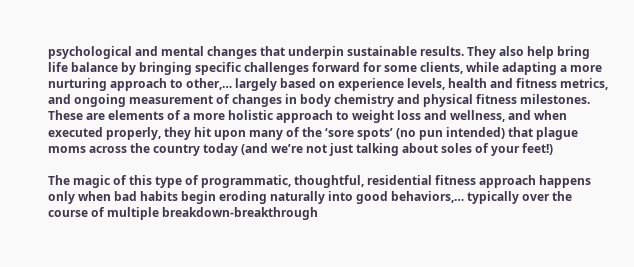psychological and mental changes that underpin sustainable results. They also help bring life balance by bringing specific challenges forward for some clients, while adapting a more nurturing approach to other,… largely based on experience levels, health and fitness metrics, and ongoing measurement of changes in body chemistry and physical fitness milestones. These are elements of a more holistic approach to weight loss and wellness, and when executed properly, they hit upon many of the ‘sore spots’ (no pun intended) that plague moms across the country today (and we’re not just talking about soles of your feet!)

The magic of this type of programmatic, thoughtful, residential fitness approach happens only when bad habits begin eroding naturally into good behaviors,… typically over the course of multiple breakdown-breakthrough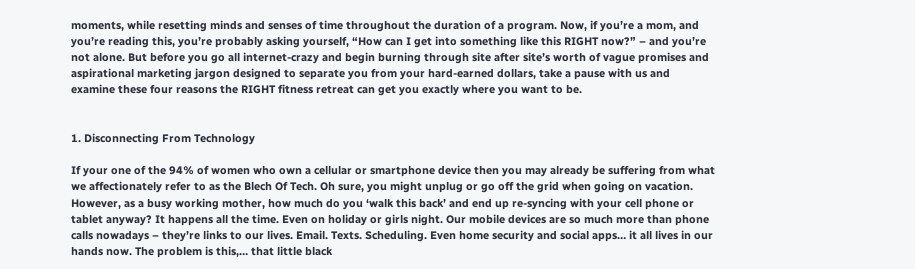moments, while resetting minds and senses of time throughout the duration of a program. Now, if you’re a mom, and you’re reading this, you’re probably asking yourself, “How can I get into something like this RIGHT now?” – and you’re not alone. But before you go all internet-crazy and begin burning through site after site’s worth of vague promises and aspirational marketing jargon designed to separate you from your hard-earned dollars, take a pause with us and examine these four reasons the RIGHT fitness retreat can get you exactly where you want to be.


1. Disconnecting From Technology

If your one of the 94% of women who own a cellular or smartphone device then you may already be suffering from what we affectionately refer to as the Blech Of Tech. Oh sure, you might unplug or go off the grid when going on vacation. However, as a busy working mother, how much do you ‘walk this back’ and end up re-syncing with your cell phone or tablet anyway? It happens all the time. Even on holiday or girls night. Our mobile devices are so much more than phone calls nowadays – they’re links to our lives. Email. Texts. Scheduling. Even home security and social apps… it all lives in our hands now. The problem is this,… that little black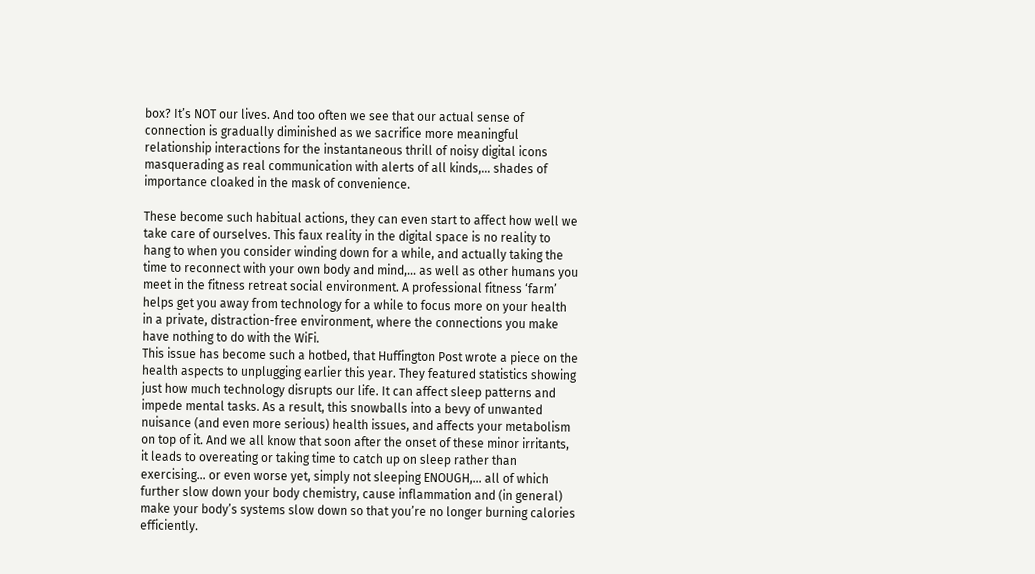box? It’s NOT our lives. And too often we see that our actual sense of connection is gradually diminished as we sacrifice more meaningful relationship interactions for the instantaneous thrill of noisy digital icons masquerading as real communication with alerts of all kinds,… shades of importance cloaked in the mask of convenience.

These become such habitual actions, they can even start to affect how well we take care of ourselves. This faux reality in the digital space is no reality to hang to when you consider winding down for a while, and actually taking the time to reconnect with your own body and mind,… as well as other humans you meet in the fitness retreat social environment. A professional fitness ‘farm’ helps get you away from technology for a while to focus more on your health in a private, distraction-free environment, where the connections you make have nothing to do with the WiFi.
This issue has become such a hotbed, that Huffington Post wrote a piece on the health aspects to unplugging earlier this year. They featured statistics showing just how much technology disrupts our life. It can affect sleep patterns and impede mental tasks. As a result, this snowballs into a bevy of unwanted nuisance (and even more serious) health issues, and affects your metabolism on top of it. And we all know that soon after the onset of these minor irritants, it leads to overeating or taking time to catch up on sleep rather than exercising… or even worse yet, simply not sleeping ENOUGH,… all of which further slow down your body chemistry, cause inflammation and (in general) make your body’s systems slow down so that you’re no longer burning calories efficiently.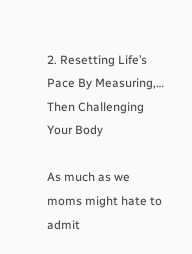2. Resetting Life’s Pace By Measuring,… Then Challenging Your Body

As much as we moms might hate to admit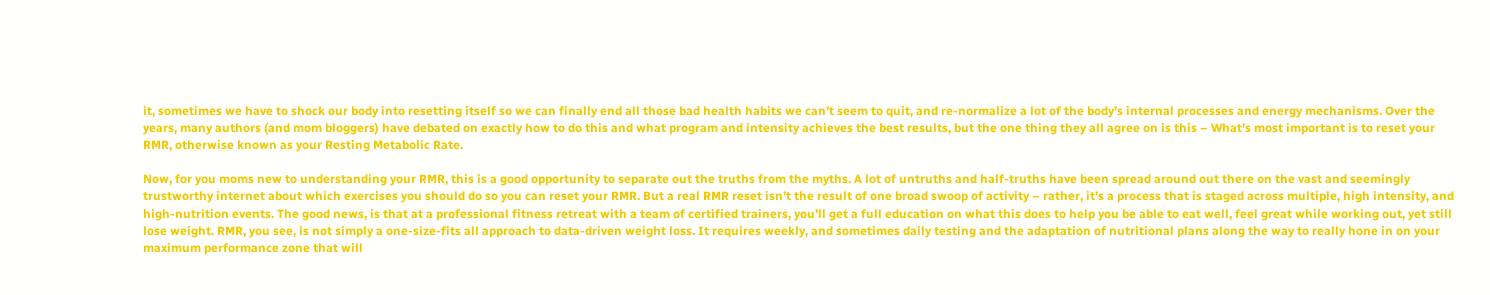it, sometimes we have to shock our body into resetting itself so we can finally end all those bad health habits we can’t seem to quit, and re-normalize a lot of the body’s internal processes and energy mechanisms. Over the years, many authors (and mom bloggers) have debated on exactly how to do this and what program and intensity achieves the best results, but the one thing they all agree on is this – What’s most important is to reset your RMR, otherwise known as your Resting Metabolic Rate.

Now, for you moms new to understanding your RMR, this is a good opportunity to separate out the truths from the myths. A lot of untruths and half-truths have been spread around out there on the vast and seemingly trustworthy internet about which exercises you should do so you can reset your RMR. But a real RMR reset isn’t the result of one broad swoop of activity – rather, it’s a process that is staged across multiple, high intensity, and high-nutrition events. The good news, is that at a professional fitness retreat with a team of certified trainers, you’ll get a full education on what this does to help you be able to eat well, feel great while working out, yet still lose weight. RMR, you see, is not simply a one-size-fits all approach to data-driven weight loss. It requires weekly, and sometimes daily testing and the adaptation of nutritional plans along the way to really hone in on your maximum performance zone that will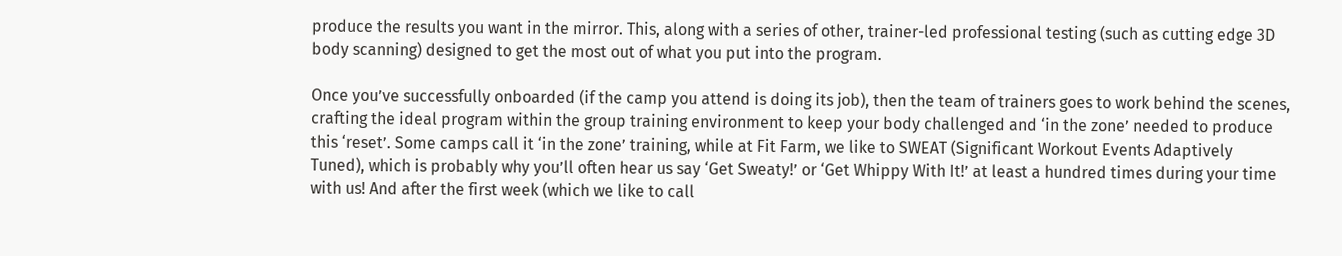produce the results you want in the mirror. This, along with a series of other, trainer-led professional testing (such as cutting edge 3D body scanning) designed to get the most out of what you put into the program.

Once you’ve successfully onboarded (if the camp you attend is doing its job), then the team of trainers goes to work behind the scenes, crafting the ideal program within the group training environment to keep your body challenged and ‘in the zone’ needed to produce this ‘reset’. Some camps call it ‘in the zone’ training, while at Fit Farm, we like to SWEAT (Significant Workout Events Adaptively Tuned), which is probably why you’ll often hear us say ‘Get Sweaty!’ or ‘Get Whippy With It!’ at least a hundred times during your time with us! And after the first week (which we like to call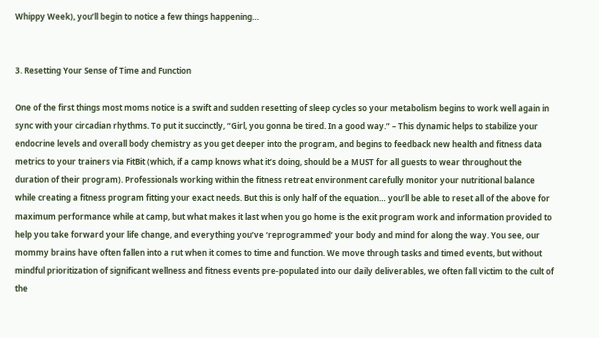Whippy Week), you’ll begin to notice a few things happening…


3. Resetting Your Sense of Time and Function

One of the first things most moms notice is a swift and sudden resetting of sleep cycles so your metabolism begins to work well again in sync with your circadian rhythms. To put it succinctly, “Girl, you gonna be tired. In a good way.” – This dynamic helps to stabilize your endocrine levels and overall body chemistry as you get deeper into the program, and begins to feedback new health and fitness data metrics to your trainers via FitBit (which, if a camp knows what it’s doing, should be a MUST for all guests to wear throughout the duration of their program). Professionals working within the fitness retreat environment carefully monitor your nutritional balance while creating a fitness program fitting your exact needs. But this is only half of the equation… you’ll be able to reset all of the above for maximum performance while at camp, but what makes it last when you go home is the exit program work and information provided to help you take forward your life change, and everything you’ve ‘reprogrammed’ your body and mind for along the way. You see, our mommy brains have often fallen into a rut when it comes to time and function. We move through tasks and timed events, but without mindful prioritization of significant wellness and fitness events pre-populated into our daily deliverables, we often fall victim to the cult of the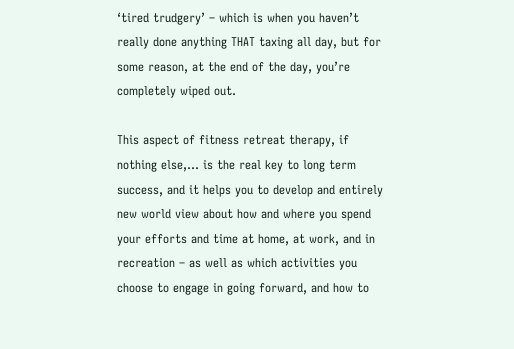‘tired trudgery’ – which is when you haven’t really done anything THAT taxing all day, but for some reason, at the end of the day, you’re completely wiped out.

This aspect of fitness retreat therapy, if nothing else,… is the real key to long term success, and it helps you to develop and entirely new world view about how and where you spend your efforts and time at home, at work, and in recreation – as well as which activities you choose to engage in going forward, and how to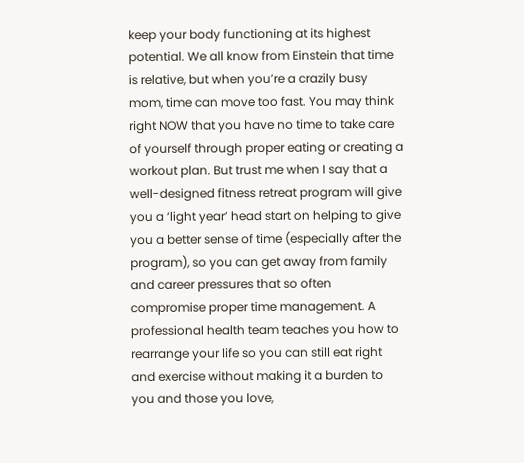keep your body functioning at its highest potential. We all know from Einstein that time is relative, but when you’re a crazily busy mom, time can move too fast. You may think right NOW that you have no time to take care of yourself through proper eating or creating a workout plan. But trust me when I say that a well-designed fitness retreat program will give you a ‘light year’ head start on helping to give you a better sense of time (especially after the program), so you can get away from family and career pressures that so often compromise proper time management. A professional health team teaches you how to rearrange your life so you can still eat right and exercise without making it a burden to you and those you love,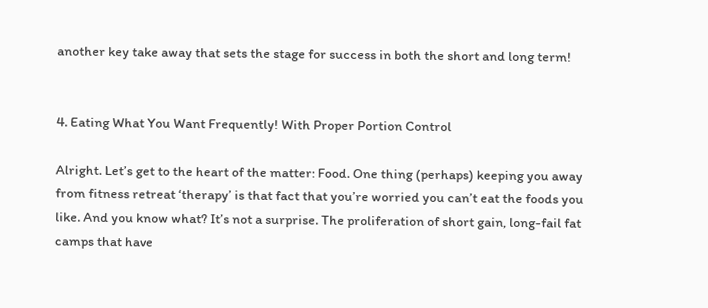another key take away that sets the stage for success in both the short and long term!


4. Eating What You Want Frequently! With Proper Portion Control

Alright. Let’s get to the heart of the matter: Food. One thing (perhaps) keeping you away from fitness retreat ‘therapy’ is that fact that you’re worried you can’t eat the foods you like. And you know what? It’s not a surprise. The proliferation of short gain, long-fail fat camps that have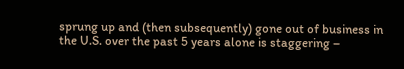sprung up and (then subsequently) gone out of business in the U.S. over the past 5 years alone is staggering –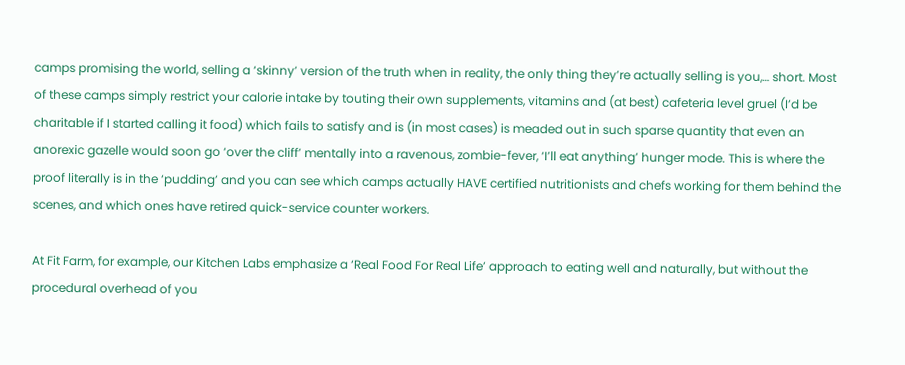camps promising the world, selling a ‘skinny’ version of the truth when in reality, the only thing they’re actually selling is you,… short. Most of these camps simply restrict your calorie intake by touting their own supplements, vitamins and (at best) cafeteria level gruel (I’d be charitable if I started calling it food) which fails to satisfy and is (in most cases) is meaded out in such sparse quantity that even an anorexic gazelle would soon go ‘over the cliff’ mentally into a ravenous, zombie-fever, ‘I’ll eat anything’ hunger mode. This is where the proof literally is in the ‘pudding’ and you can see which camps actually HAVE certified nutritionists and chefs working for them behind the scenes, and which ones have retired quick-service counter workers.

At Fit Farm, for example, our Kitchen Labs emphasize a ‘Real Food For Real Life’ approach to eating well and naturally, but without the procedural overhead of you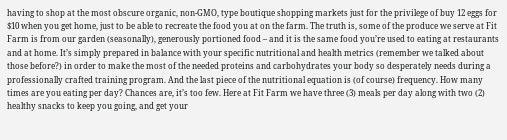having to shop at the most obscure organic, non-GMO, type boutique shopping markets just for the privilege of buy 12 eggs for $10 when you get home, just to be able to recreate the food you at on the farm. The truth is, some of the produce we serve at Fit Farm is from our garden (seasonally), generously portioned food – and it is the same food you’re used to eating at restaurants and at home. It’s simply prepared in balance with your specific nutritional and health metrics (remember we talked about those before?) in order to make the most of the needed proteins and carbohydrates your body so desperately needs during a professionally crafted training program. And the last piece of the nutritional equation is (of course) frequency. How many times are you eating per day? Chances are, it’s too few. Here at Fit Farm we have three (3) meals per day along with two (2) healthy snacks to keep you going, and get your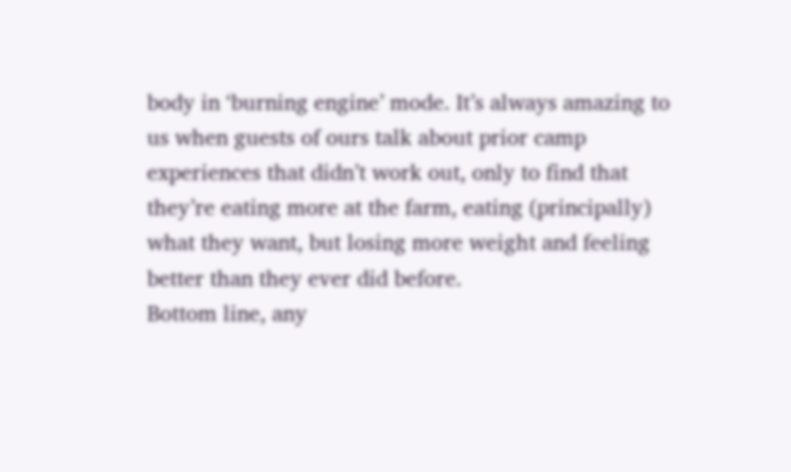body in ‘burning engine’ mode. It’s always amazing to us when guests of ours talk about prior camp experiences that didn’t work out, only to find that they’re eating more at the farm, eating (principally) what they want, but losing more weight and feeling better than they ever did before.
Bottom line, any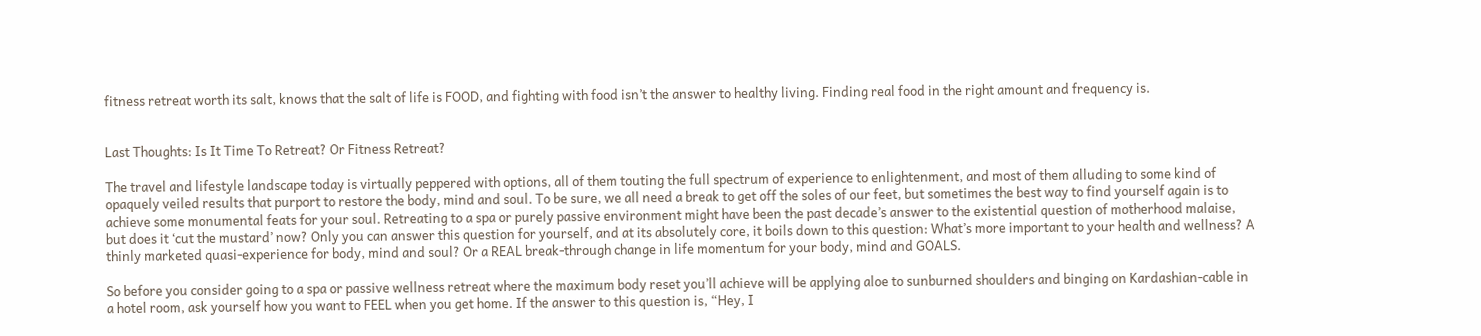fitness retreat worth its salt, knows that the salt of life is FOOD, and fighting with food isn’t the answer to healthy living. Finding real food in the right amount and frequency is.


Last Thoughts: Is It Time To Retreat? Or Fitness Retreat?

The travel and lifestyle landscape today is virtually peppered with options, all of them touting the full spectrum of experience to enlightenment, and most of them alluding to some kind of opaquely veiled results that purport to restore the body, mind and soul. To be sure, we all need a break to get off the soles of our feet, but sometimes the best way to find yourself again is to achieve some monumental feats for your soul. Retreating to a spa or purely passive environment might have been the past decade’s answer to the existential question of motherhood malaise, but does it ‘cut the mustard’ now? Only you can answer this question for yourself, and at its absolutely core, it boils down to this question: What’s more important to your health and wellness? A thinly marketed quasi-experience for body, mind and soul? Or a REAL break-through change in life momentum for your body, mind and GOALS.

So before you consider going to a spa or passive wellness retreat where the maximum body reset you’ll achieve will be applying aloe to sunburned shoulders and binging on Kardashian-cable in a hotel room, ask yourself how you want to FEEL when you get home. If the answer to this question is, “Hey, I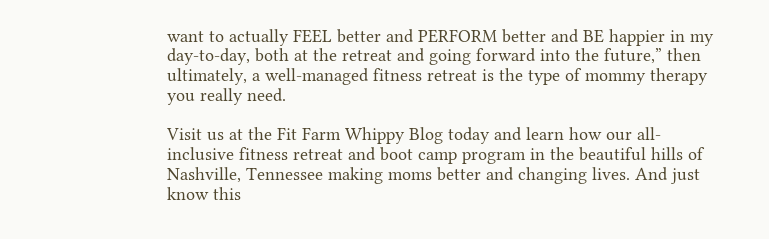want to actually FEEL better and PERFORM better and BE happier in my day-to-day, both at the retreat and going forward into the future,” then ultimately, a well-managed fitness retreat is the type of mommy therapy you really need.

Visit us at the Fit Farm Whippy Blog today and learn how our all-inclusive fitness retreat and boot camp program in the beautiful hills of Nashville, Tennessee making moms better and changing lives. And just know this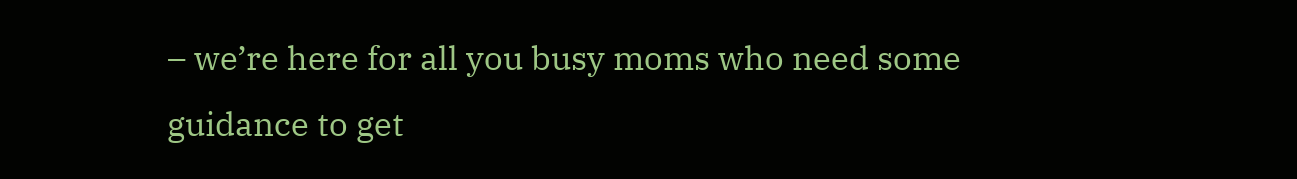– we’re here for all you busy moms who need some guidance to get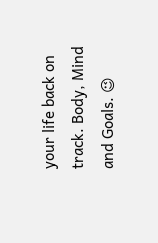your life back on track. Body, Mind and Goals. 😉